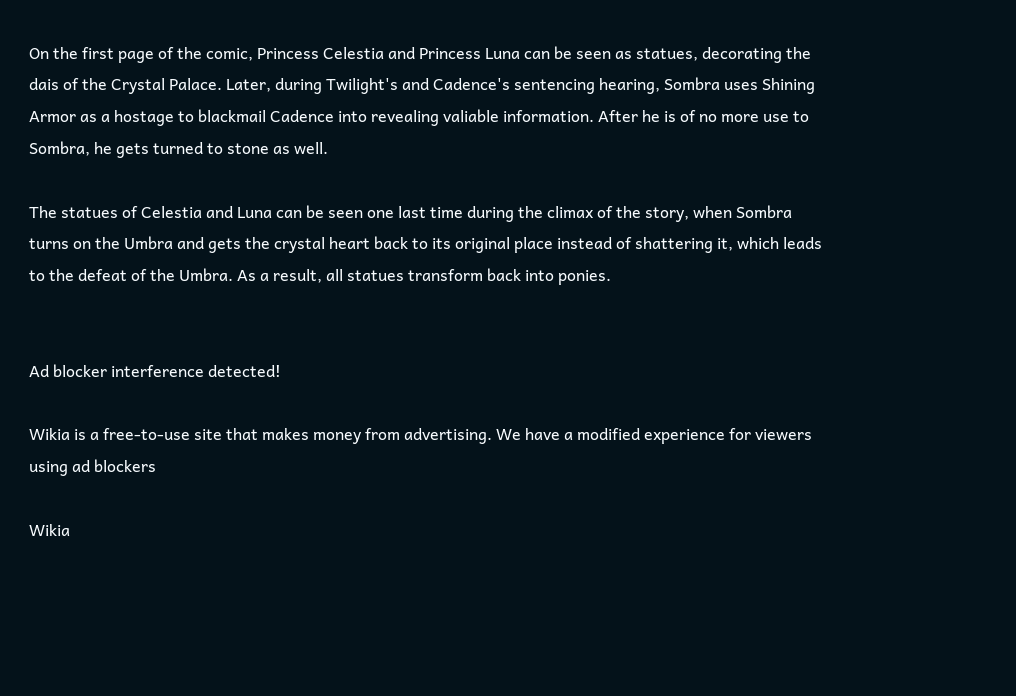On the first page of the comic, Princess Celestia and Princess Luna can be seen as statues, decorating the dais of the Crystal Palace. Later, during Twilight's and Cadence's sentencing hearing, Sombra uses Shining Armor as a hostage to blackmail Cadence into revealing valiable information. After he is of no more use to Sombra, he gets turned to stone as well.

The statues of Celestia and Luna can be seen one last time during the climax of the story, when Sombra turns on the Umbra and gets the crystal heart back to its original place instead of shattering it, which leads to the defeat of the Umbra. As a result, all statues transform back into ponies.


Ad blocker interference detected!

Wikia is a free-to-use site that makes money from advertising. We have a modified experience for viewers using ad blockers

Wikia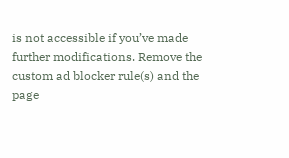is not accessible if you’ve made further modifications. Remove the custom ad blocker rule(s) and the page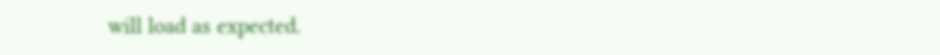will load as expected.